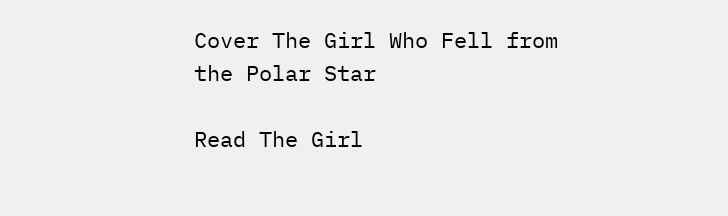Cover The Girl Who Fell from the Polar Star

Read The Girl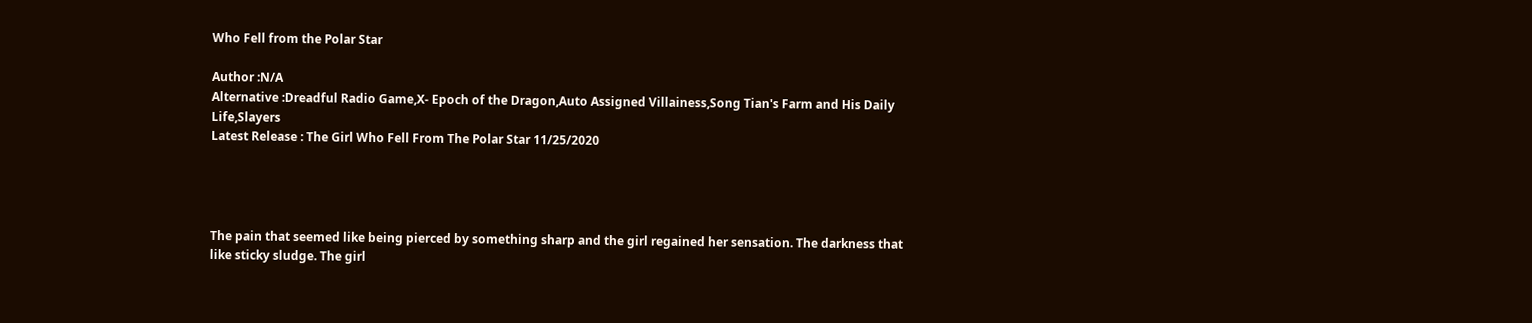Who Fell from the Polar Star

Author :N/A
Alternative :Dreadful Radio Game,X- Epoch of the Dragon,Auto Assigned Villainess,Song Tian's Farm and His Daily Life,Slayers
Latest Release : The Girl Who Fell From The Polar Star 11/25/2020




The pain that seemed like being pierced by something sharp and the girl regained her sensation. The darkness that like sticky sludge. The girl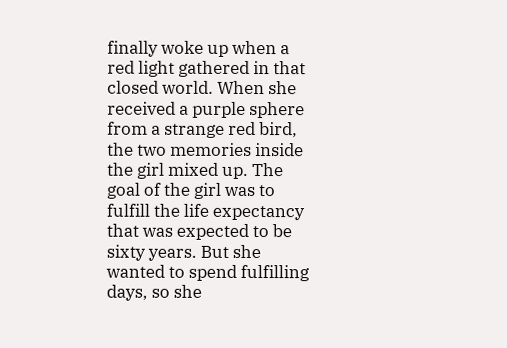finally woke up when a red light gathered in that closed world. When she received a purple sphere from a strange red bird, the two memories inside the girl mixed up. The goal of the girl was to fulfill the life expectancy that was expected to be sixty years. But she wanted to spend fulfilling days, so she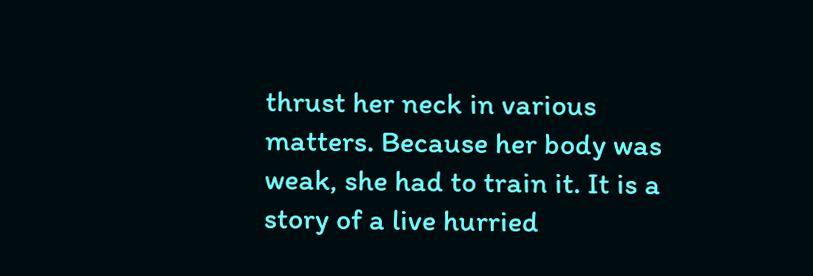thrust her neck in various matters. Because her body was weak, she had to train it. It is a story of a live hurried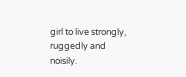girl to live strongly, ruggedly and noisily.